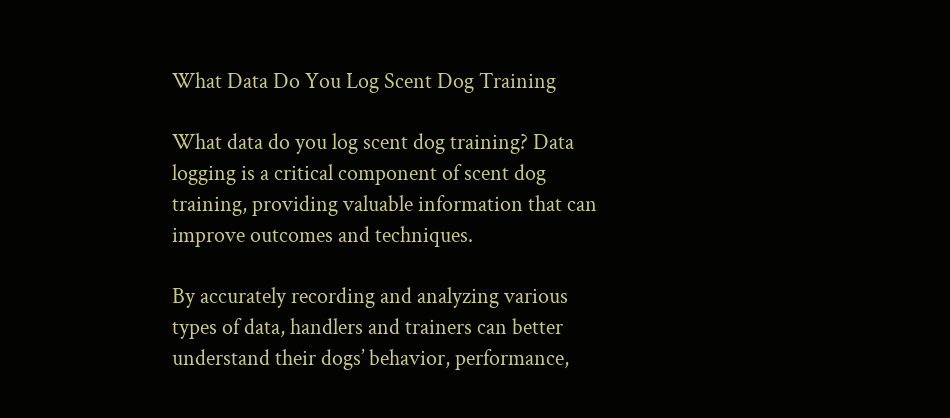What Data Do You Log Scent Dog Training

What data do you log scent dog training? Data logging is a critical component of scent dog training, providing valuable information that can improve outcomes and techniques.

By accurately recording and analyzing various types of data, handlers and trainers can better understand their dogs’ behavior, performance,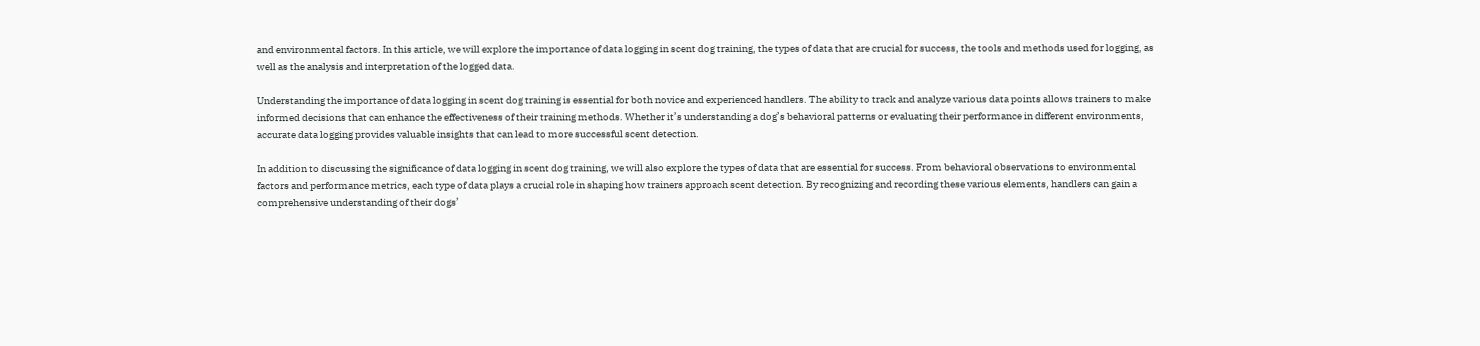and environmental factors. In this article, we will explore the importance of data logging in scent dog training, the types of data that are crucial for success, the tools and methods used for logging, as well as the analysis and interpretation of the logged data.

Understanding the importance of data logging in scent dog training is essential for both novice and experienced handlers. The ability to track and analyze various data points allows trainers to make informed decisions that can enhance the effectiveness of their training methods. Whether it’s understanding a dog’s behavioral patterns or evaluating their performance in different environments, accurate data logging provides valuable insights that can lead to more successful scent detection.

In addition to discussing the significance of data logging in scent dog training, we will also explore the types of data that are essential for success. From behavioral observations to environmental factors and performance metrics, each type of data plays a crucial role in shaping how trainers approach scent detection. By recognizing and recording these various elements, handlers can gain a comprehensive understanding of their dogs’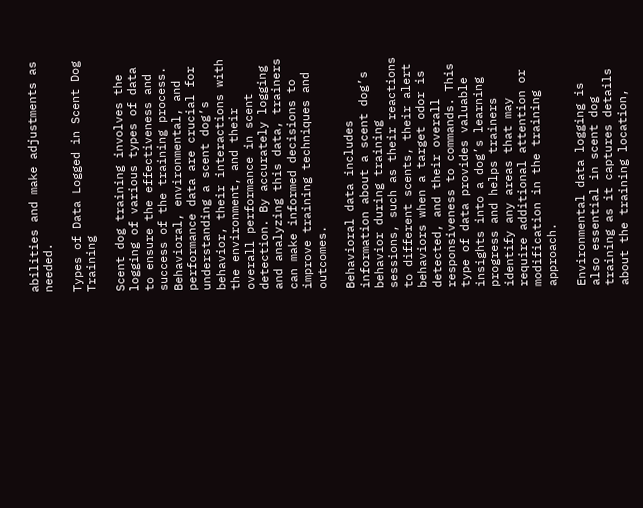abilities and make adjustments as needed.

Types of Data Logged in Scent Dog Training

Scent dog training involves the logging of various types of data to ensure the effectiveness and success of the training process. Behavioral, environmental, and performance data are crucial for understanding a scent dog’s behavior, their interactions with the environment, and their overall performance in scent detection. By accurately logging and analyzing this data, trainers can make informed decisions to improve training techniques and outcomes.

Behavioral data includes information about a scent dog’s behavior during training sessions, such as their reactions to different scents, their alert behaviors when a target odor is detected, and their overall responsiveness to commands. This type of data provides valuable insights into a dog’s learning progress and helps trainers identify any areas that may require additional attention or modification in the training approach.

Environmental data logging is also essential in scent dog training as it captures details about the training location,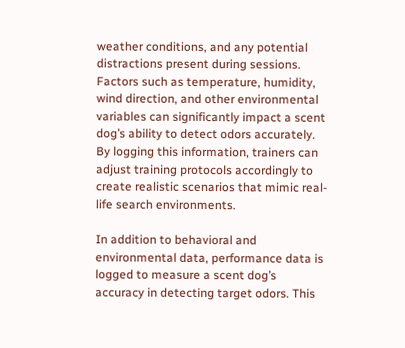weather conditions, and any potential distractions present during sessions. Factors such as temperature, humidity, wind direction, and other environmental variables can significantly impact a scent dog’s ability to detect odors accurately. By logging this information, trainers can adjust training protocols accordingly to create realistic scenarios that mimic real-life search environments.

In addition to behavioral and environmental data, performance data is logged to measure a scent dog’s accuracy in detecting target odors. This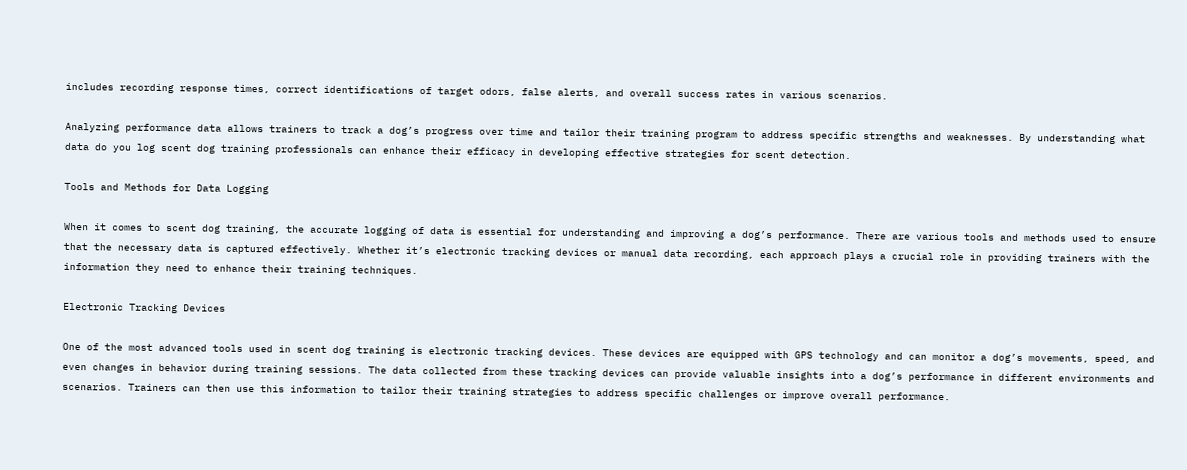includes recording response times, correct identifications of target odors, false alerts, and overall success rates in various scenarios.

Analyzing performance data allows trainers to track a dog’s progress over time and tailor their training program to address specific strengths and weaknesses. By understanding what data do you log scent dog training professionals can enhance their efficacy in developing effective strategies for scent detection.

Tools and Methods for Data Logging

When it comes to scent dog training, the accurate logging of data is essential for understanding and improving a dog’s performance. There are various tools and methods used to ensure that the necessary data is captured effectively. Whether it’s electronic tracking devices or manual data recording, each approach plays a crucial role in providing trainers with the information they need to enhance their training techniques.

Electronic Tracking Devices

One of the most advanced tools used in scent dog training is electronic tracking devices. These devices are equipped with GPS technology and can monitor a dog’s movements, speed, and even changes in behavior during training sessions. The data collected from these tracking devices can provide valuable insights into a dog’s performance in different environments and scenarios. Trainers can then use this information to tailor their training strategies to address specific challenges or improve overall performance.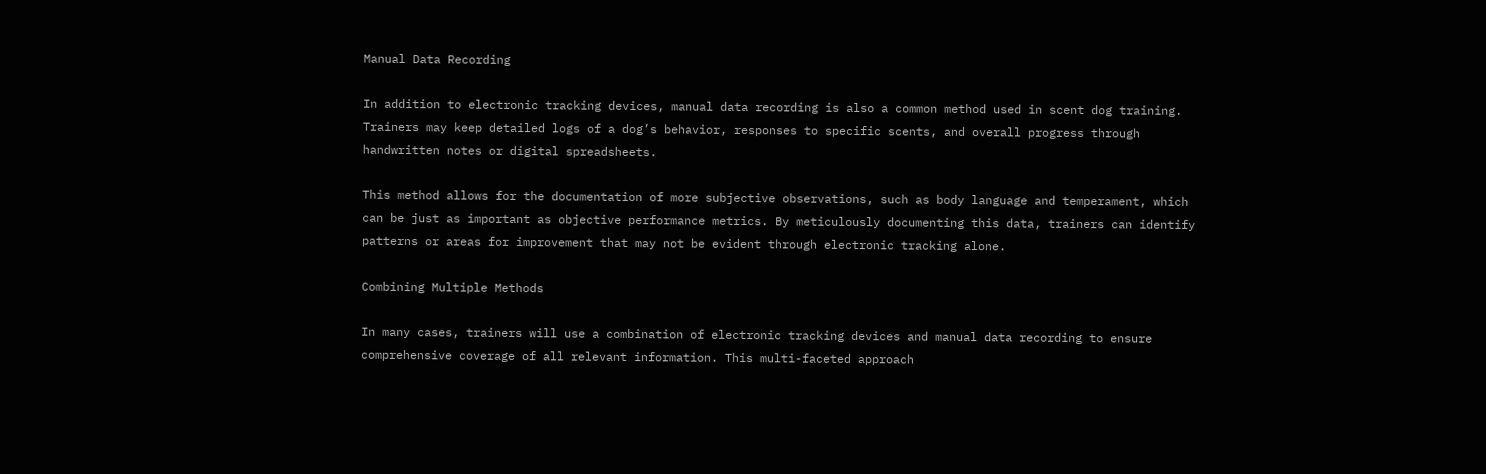Manual Data Recording

In addition to electronic tracking devices, manual data recording is also a common method used in scent dog training. Trainers may keep detailed logs of a dog’s behavior, responses to specific scents, and overall progress through handwritten notes or digital spreadsheets.

This method allows for the documentation of more subjective observations, such as body language and temperament, which can be just as important as objective performance metrics. By meticulously documenting this data, trainers can identify patterns or areas for improvement that may not be evident through electronic tracking alone.

Combining Multiple Methods

In many cases, trainers will use a combination of electronic tracking devices and manual data recording to ensure comprehensive coverage of all relevant information. This multi-faceted approach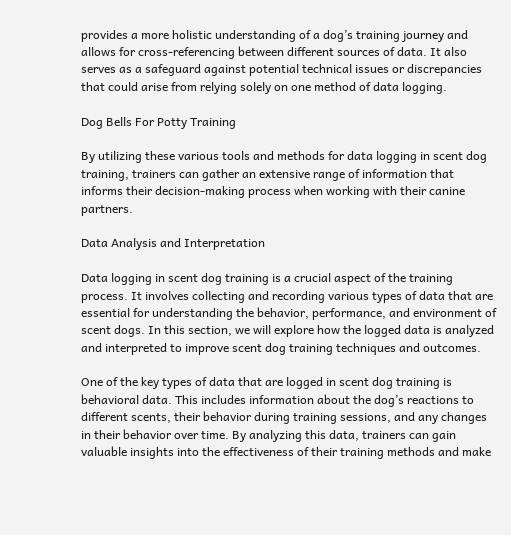provides a more holistic understanding of a dog’s training journey and allows for cross-referencing between different sources of data. It also serves as a safeguard against potential technical issues or discrepancies that could arise from relying solely on one method of data logging.

Dog Bells For Potty Training

By utilizing these various tools and methods for data logging in scent dog training, trainers can gather an extensive range of information that informs their decision-making process when working with their canine partners.

Data Analysis and Interpretation

Data logging in scent dog training is a crucial aspect of the training process. It involves collecting and recording various types of data that are essential for understanding the behavior, performance, and environment of scent dogs. In this section, we will explore how the logged data is analyzed and interpreted to improve scent dog training techniques and outcomes.

One of the key types of data that are logged in scent dog training is behavioral data. This includes information about the dog’s reactions to different scents, their behavior during training sessions, and any changes in their behavior over time. By analyzing this data, trainers can gain valuable insights into the effectiveness of their training methods and make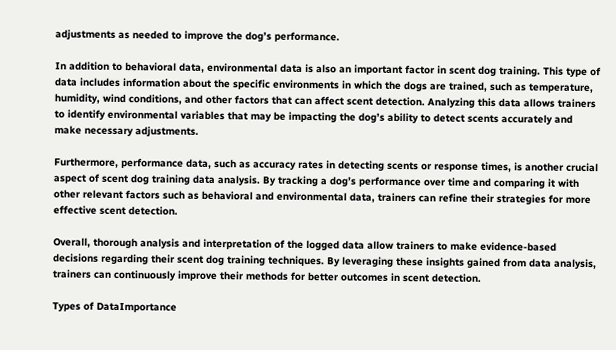adjustments as needed to improve the dog’s performance.

In addition to behavioral data, environmental data is also an important factor in scent dog training. This type of data includes information about the specific environments in which the dogs are trained, such as temperature, humidity, wind conditions, and other factors that can affect scent detection. Analyzing this data allows trainers to identify environmental variables that may be impacting the dog’s ability to detect scents accurately and make necessary adjustments.

Furthermore, performance data, such as accuracy rates in detecting scents or response times, is another crucial aspect of scent dog training data analysis. By tracking a dog’s performance over time and comparing it with other relevant factors such as behavioral and environmental data, trainers can refine their strategies for more effective scent detection.

Overall, thorough analysis and interpretation of the logged data allow trainers to make evidence-based decisions regarding their scent dog training techniques. By leveraging these insights gained from data analysis, trainers can continuously improve their methods for better outcomes in scent detection.

Types of DataImportance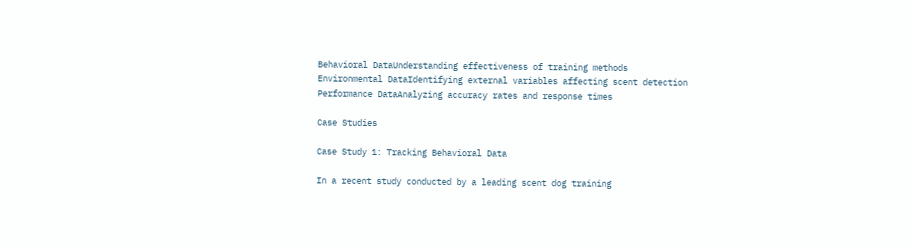Behavioral DataUnderstanding effectiveness of training methods
Environmental DataIdentifying external variables affecting scent detection
Performance DataAnalyzing accuracy rates and response times

Case Studies

Case Study 1: Tracking Behavioral Data

In a recent study conducted by a leading scent dog training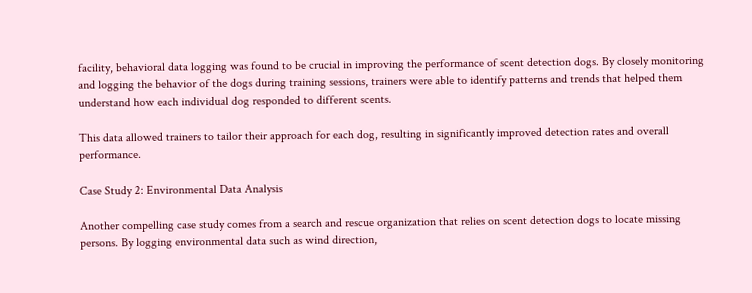facility, behavioral data logging was found to be crucial in improving the performance of scent detection dogs. By closely monitoring and logging the behavior of the dogs during training sessions, trainers were able to identify patterns and trends that helped them understand how each individual dog responded to different scents.

This data allowed trainers to tailor their approach for each dog, resulting in significantly improved detection rates and overall performance.

Case Study 2: Environmental Data Analysis

Another compelling case study comes from a search and rescue organization that relies on scent detection dogs to locate missing persons. By logging environmental data such as wind direction,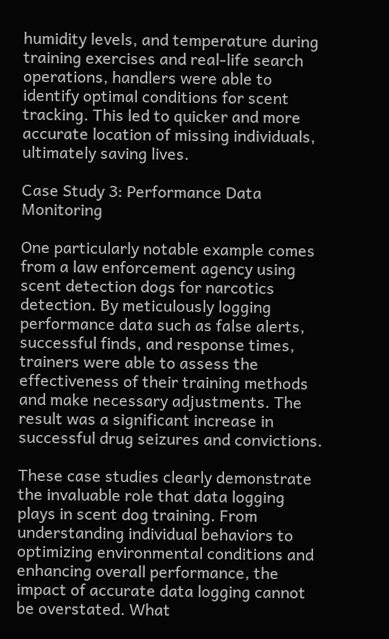humidity levels, and temperature during training exercises and real-life search operations, handlers were able to identify optimal conditions for scent tracking. This led to quicker and more accurate location of missing individuals, ultimately saving lives.

Case Study 3: Performance Data Monitoring

One particularly notable example comes from a law enforcement agency using scent detection dogs for narcotics detection. By meticulously logging performance data such as false alerts, successful finds, and response times, trainers were able to assess the effectiveness of their training methods and make necessary adjustments. The result was a significant increase in successful drug seizures and convictions.

These case studies clearly demonstrate the invaluable role that data logging plays in scent dog training. From understanding individual behaviors to optimizing environmental conditions and enhancing overall performance, the impact of accurate data logging cannot be overstated. What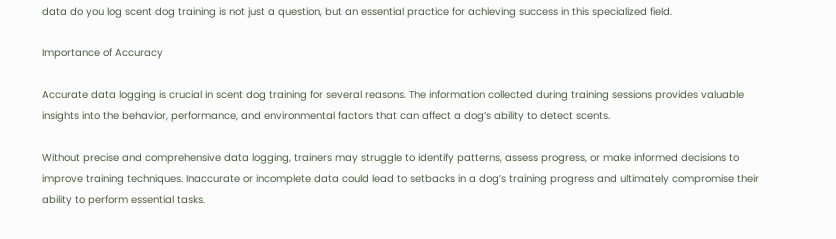data do you log scent dog training is not just a question, but an essential practice for achieving success in this specialized field.

Importance of Accuracy

Accurate data logging is crucial in scent dog training for several reasons. The information collected during training sessions provides valuable insights into the behavior, performance, and environmental factors that can affect a dog’s ability to detect scents.

Without precise and comprehensive data logging, trainers may struggle to identify patterns, assess progress, or make informed decisions to improve training techniques. Inaccurate or incomplete data could lead to setbacks in a dog’s training progress and ultimately compromise their ability to perform essential tasks.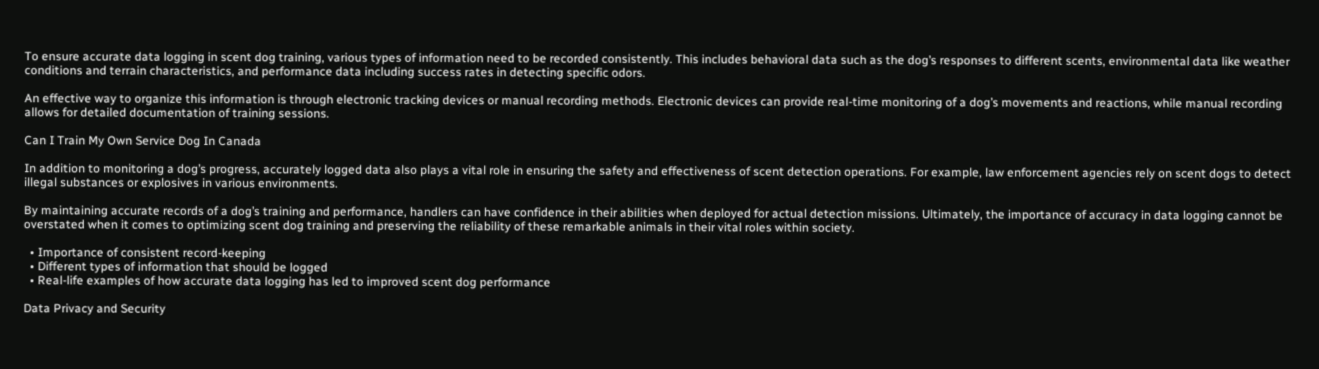To ensure accurate data logging in scent dog training, various types of information need to be recorded consistently. This includes behavioral data such as the dog’s responses to different scents, environmental data like weather conditions and terrain characteristics, and performance data including success rates in detecting specific odors.

An effective way to organize this information is through electronic tracking devices or manual recording methods. Electronic devices can provide real-time monitoring of a dog’s movements and reactions, while manual recording allows for detailed documentation of training sessions.

Can I Train My Own Service Dog In Canada

In addition to monitoring a dog’s progress, accurately logged data also plays a vital role in ensuring the safety and effectiveness of scent detection operations. For example, law enforcement agencies rely on scent dogs to detect illegal substances or explosives in various environments.

By maintaining accurate records of a dog’s training and performance, handlers can have confidence in their abilities when deployed for actual detection missions. Ultimately, the importance of accuracy in data logging cannot be overstated when it comes to optimizing scent dog training and preserving the reliability of these remarkable animals in their vital roles within society.

  • Importance of consistent record-keeping
  • Different types of information that should be logged
  • Real-life examples of how accurate data logging has led to improved scent dog performance

Data Privacy and Security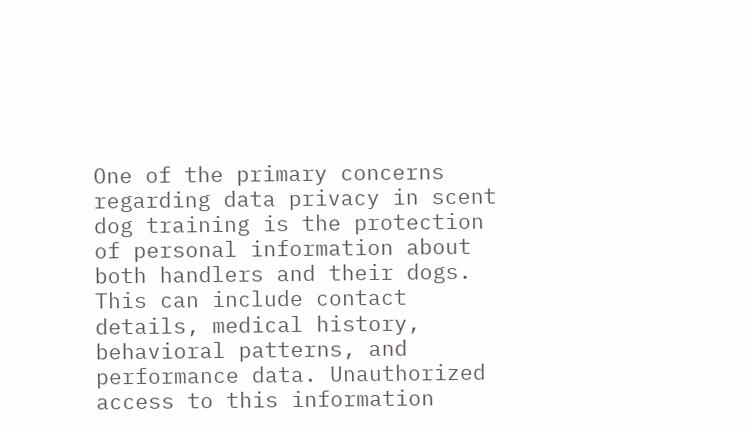One of the primary concerns regarding data privacy in scent dog training is the protection of personal information about both handlers and their dogs. This can include contact details, medical history, behavioral patterns, and performance data. Unauthorized access to this information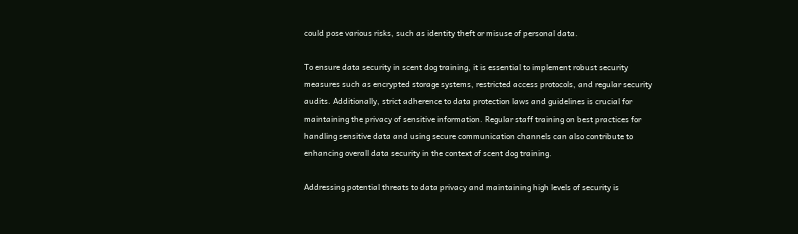could pose various risks, such as identity theft or misuse of personal data.

To ensure data security in scent dog training, it is essential to implement robust security measures such as encrypted storage systems, restricted access protocols, and regular security audits. Additionally, strict adherence to data protection laws and guidelines is crucial for maintaining the privacy of sensitive information. Regular staff training on best practices for handling sensitive data and using secure communication channels can also contribute to enhancing overall data security in the context of scent dog training.

Addressing potential threats to data privacy and maintaining high levels of security is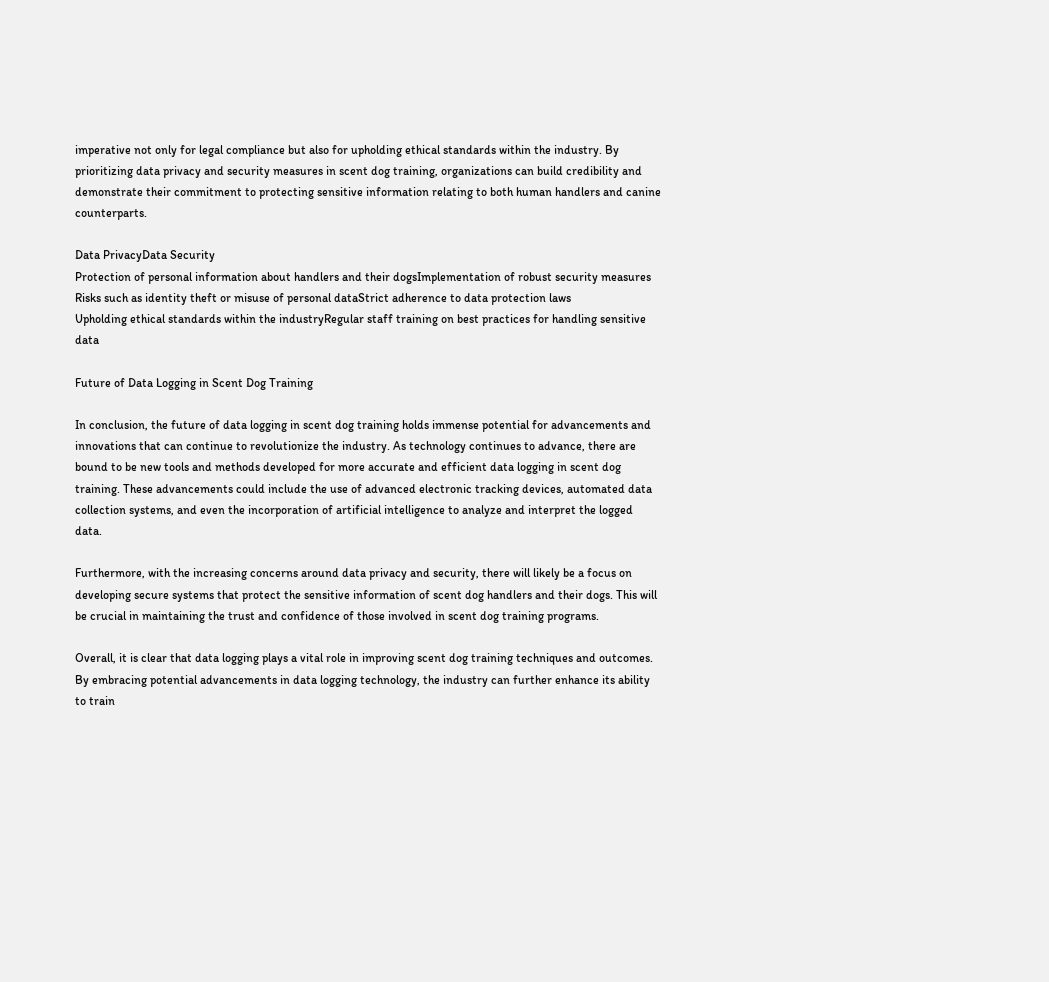imperative not only for legal compliance but also for upholding ethical standards within the industry. By prioritizing data privacy and security measures in scent dog training, organizations can build credibility and demonstrate their commitment to protecting sensitive information relating to both human handlers and canine counterparts.

Data PrivacyData Security
Protection of personal information about handlers and their dogsImplementation of robust security measures
Risks such as identity theft or misuse of personal dataStrict adherence to data protection laws
Upholding ethical standards within the industryRegular staff training on best practices for handling sensitive data

Future of Data Logging in Scent Dog Training

In conclusion, the future of data logging in scent dog training holds immense potential for advancements and innovations that can continue to revolutionize the industry. As technology continues to advance, there are bound to be new tools and methods developed for more accurate and efficient data logging in scent dog training. These advancements could include the use of advanced electronic tracking devices, automated data collection systems, and even the incorporation of artificial intelligence to analyze and interpret the logged data.

Furthermore, with the increasing concerns around data privacy and security, there will likely be a focus on developing secure systems that protect the sensitive information of scent dog handlers and their dogs. This will be crucial in maintaining the trust and confidence of those involved in scent dog training programs.

Overall, it is clear that data logging plays a vital role in improving scent dog training techniques and outcomes. By embracing potential advancements in data logging technology, the industry can further enhance its ability to train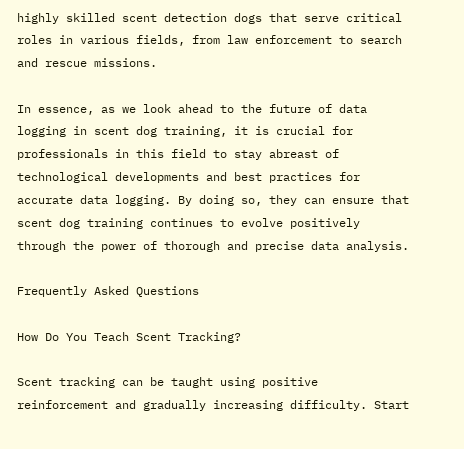highly skilled scent detection dogs that serve critical roles in various fields, from law enforcement to search and rescue missions.

In essence, as we look ahead to the future of data logging in scent dog training, it is crucial for professionals in this field to stay abreast of technological developments and best practices for accurate data logging. By doing so, they can ensure that scent dog training continues to evolve positively through the power of thorough and precise data analysis.

Frequently Asked Questions

How Do You Teach Scent Tracking?

Scent tracking can be taught using positive reinforcement and gradually increasing difficulty. Start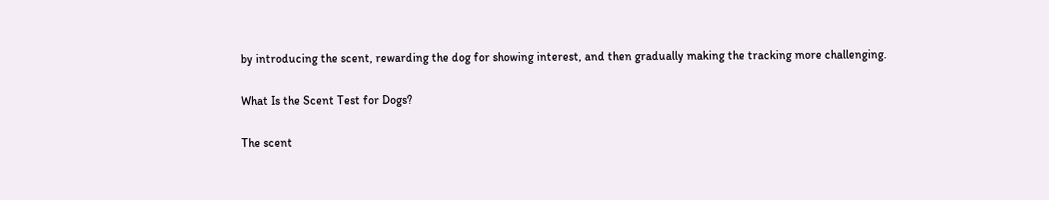by introducing the scent, rewarding the dog for showing interest, and then gradually making the tracking more challenging.

What Is the Scent Test for Dogs?

The scent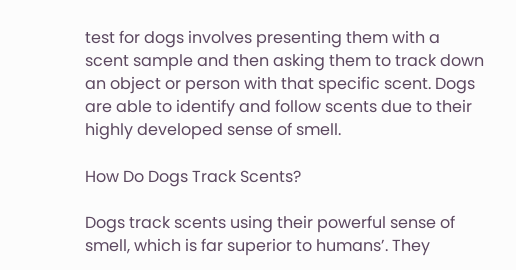test for dogs involves presenting them with a scent sample and then asking them to track down an object or person with that specific scent. Dogs are able to identify and follow scents due to their highly developed sense of smell.

How Do Dogs Track Scents?

Dogs track scents using their powerful sense of smell, which is far superior to humans’. They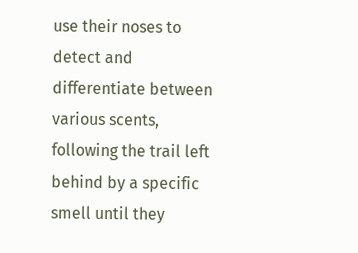use their noses to detect and differentiate between various scents, following the trail left behind by a specific smell until they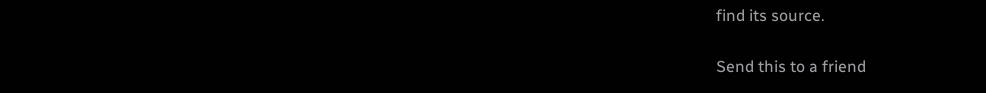find its source.

Send this to a friend